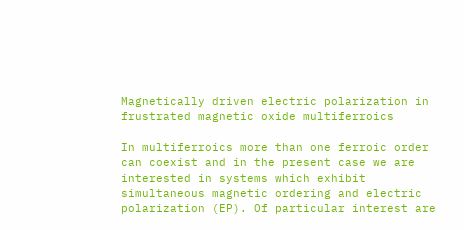Magnetically driven electric polarization in frustrated magnetic oxide multiferroics

In multiferroics more than one ferroic order can coexist and in the present case we are interested in systems which exhibit simultaneous magnetic ordering and electric polarization (EP). Of particular interest are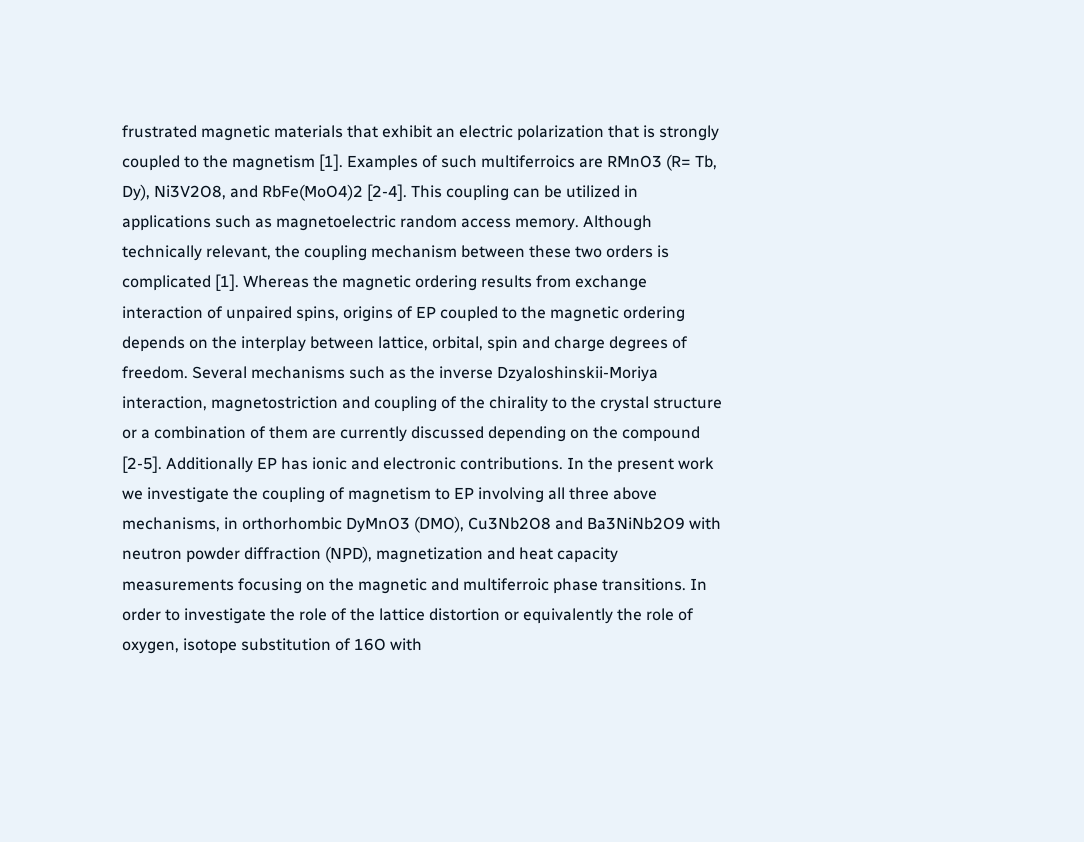frustrated magnetic materials that exhibit an electric polarization that is strongly coupled to the magnetism [1]. Examples of such multiferroics are RMnO3 (R= Tb, Dy), Ni3V2O8, and RbFe(MoO4)2 [2-4]. This coupling can be utilized in applications such as magnetoelectric random access memory. Although technically relevant, the coupling mechanism between these two orders is complicated [1]. Whereas the magnetic ordering results from exchange interaction of unpaired spins, origins of EP coupled to the magnetic ordering depends on the interplay between lattice, orbital, spin and charge degrees of freedom. Several mechanisms such as the inverse Dzyaloshinskii-Moriya interaction, magnetostriction and coupling of the chirality to the crystal structure or a combination of them are currently discussed depending on the compound [2-5]. Additionally EP has ionic and electronic contributions. In the present work we investigate the coupling of magnetism to EP involving all three above mechanisms, in orthorhombic DyMnO3 (DMO), Cu3Nb2O8 and Ba3NiNb2O9 with neutron powder diffraction (NPD), magnetization and heat capacity measurements focusing on the magnetic and multiferroic phase transitions. In order to investigate the role of the lattice distortion or equivalently the role of oxygen, isotope substitution of 16O with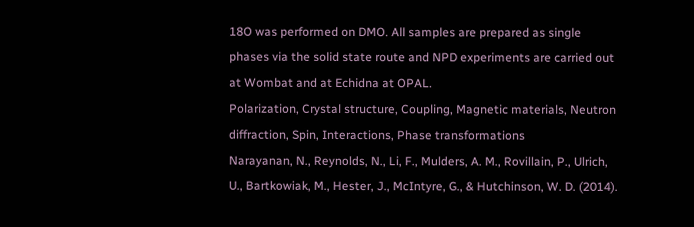18O was performed on DMO. All samples are prepared as single phases via the solid state route and NPD experiments are carried out at Wombat and at Echidna at OPAL.
Polarization, Crystal structure, Coupling, Magnetic materials, Neutron diffraction, Spin, Interactions, Phase transformations
Narayanan, N., Reynolds, N., Li, F., Mulders, A. M., Rovillain, P., Ulrich, U., Bartkowiak, M., Hester, J., McIntyre, G., & Hutchinson, W. D. (2014).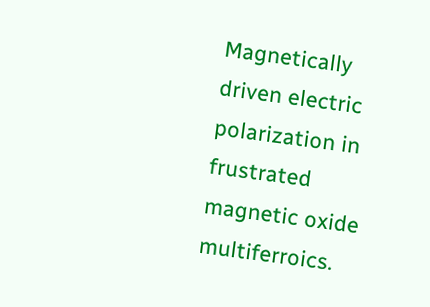Magnetically driven electric polarization in frustrated magnetic oxide multiferroics.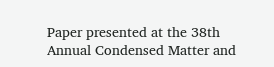Paper presented at the 38th Annual Condensed Matter and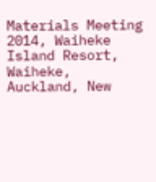Materials Meeting 2014, Waiheke Island Resort, Waiheke, Auckland, New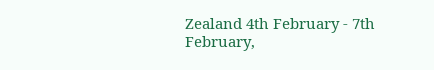Zealand 4th February - 7th February,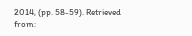2014, (pp. 58-59). Retrieved from: